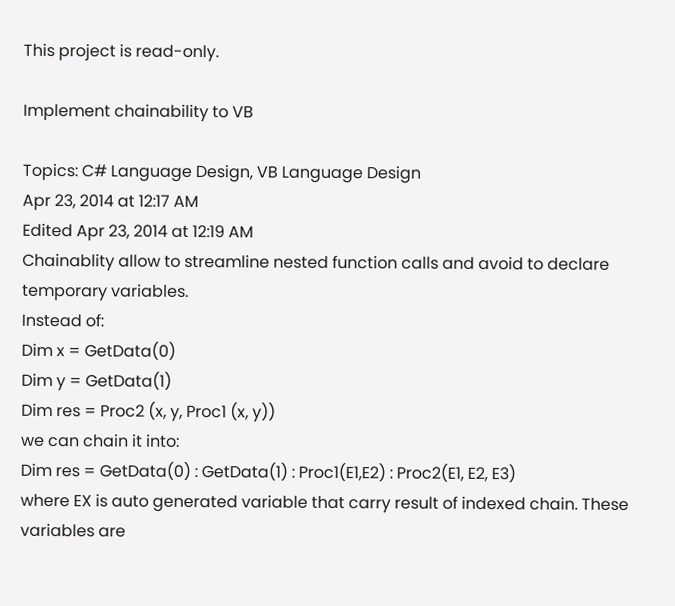This project is read-only.

Implement chainability to VB

Topics: C# Language Design, VB Language Design
Apr 23, 2014 at 12:17 AM
Edited Apr 23, 2014 at 12:19 AM
Chainablity allow to streamline nested function calls and avoid to declare temporary variables.
Instead of:
Dim x = GetData(0)
Dim y = GetData(1)
Dim res = Proc2 (x, y, Proc1 (x, y))
we can chain it into:
Dim res = GetData(0) : GetData(1) : Proc1(E1,E2) : Proc2(E1, E2, E3)
where EX is auto generated variable that carry result of indexed chain. These variables are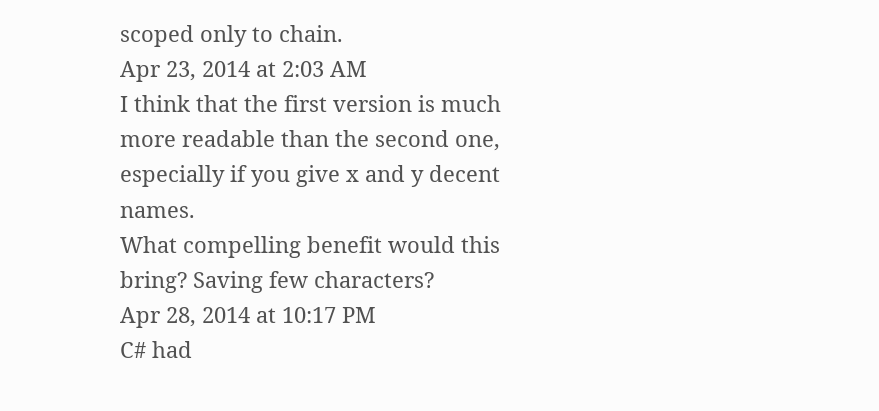scoped only to chain.
Apr 23, 2014 at 2:03 AM
I think that the first version is much more readable than the second one, especially if you give x and y decent names.
What compelling benefit would this bring? Saving few characters?
Apr 28, 2014 at 10:17 PM
C# had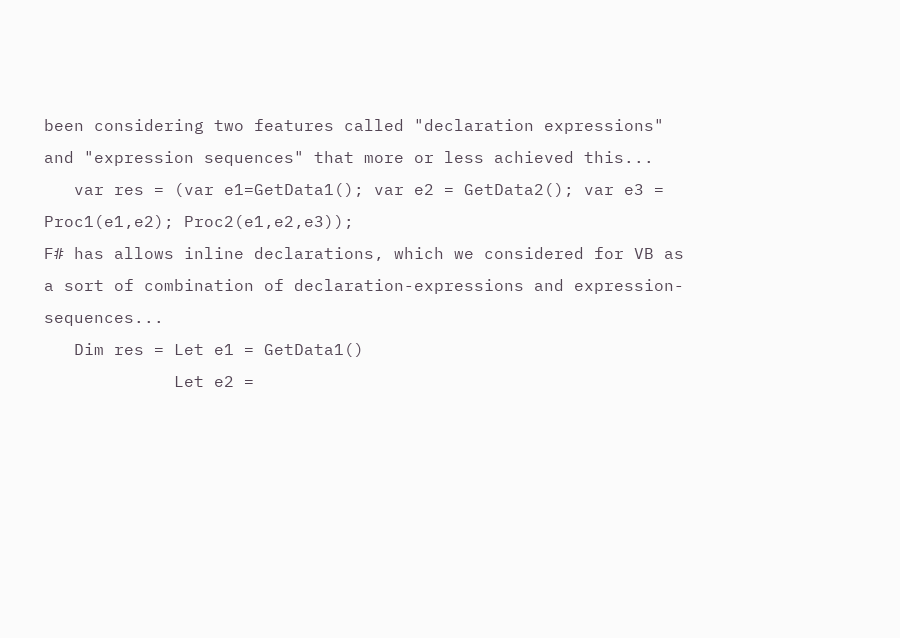been considering two features called "declaration expressions" and "expression sequences" that more or less achieved this...
   var res = (var e1=GetData1(); var e2 = GetData2(); var e3 = Proc1(e1,e2); Proc2(e1,e2,e3));
F# has allows inline declarations, which we considered for VB as a sort of combination of declaration-expressions and expression-sequences...
   Dim res = Let e1 = GetData1()
             Let e2 =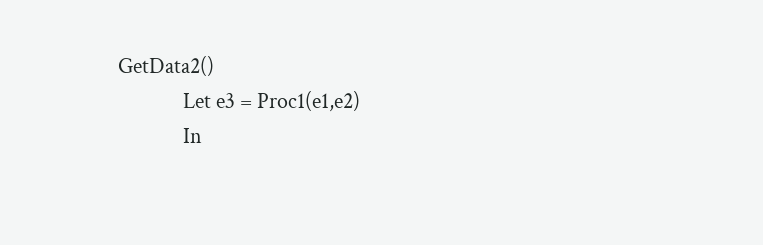GetData2()
             Let e3 = Proc1(e1,e2)
             In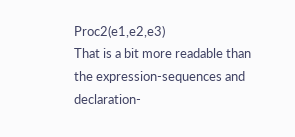Proc2(e1,e2,e3)
That is a bit more readable than the expression-sequences and declaration-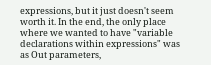expressions, but it just doesn't seem worth it. In the end, the only place where we wanted to have "variable declarations within expressions" was as Out parameters,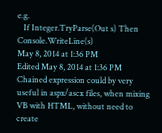e.g.
   If Integer.TryParse(Out s) Then Console.WriteLine(s)
May 8, 2014 at 1:36 PM
Edited May 8, 2014 at 1:36 PM
Chained expression could by very useful in aspx/ascx files, when mixing VB with HTML, without need to create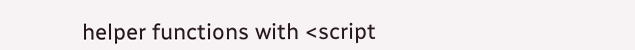helper functions with <script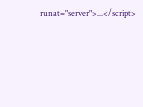runat="server">...</script>